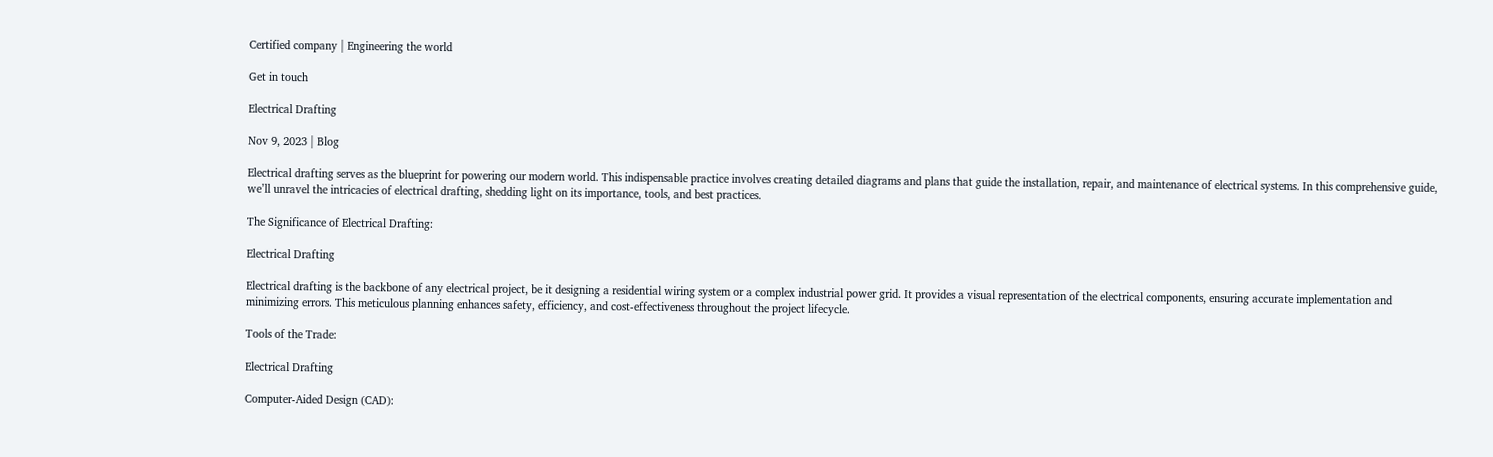Certified company | Engineering the world

Get in touch

Electrical Drafting

Nov 9, 2023 | Blog

Electrical drafting serves as the blueprint for powering our modern world. This indispensable practice involves creating detailed diagrams and plans that guide the installation, repair, and maintenance of electrical systems. In this comprehensive guide, we’ll unravel the intricacies of electrical drafting, shedding light on its importance, tools, and best practices.

The Significance of Electrical Drafting:

Electrical Drafting

Electrical drafting is the backbone of any electrical project, be it designing a residential wiring system or a complex industrial power grid. It provides a visual representation of the electrical components, ensuring accurate implementation and minimizing errors. This meticulous planning enhances safety, efficiency, and cost-effectiveness throughout the project lifecycle.

Tools of the Trade:

Electrical Drafting

Computer-Aided Design (CAD):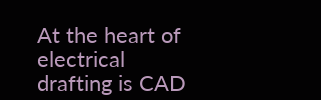At the heart of electrical drafting is CAD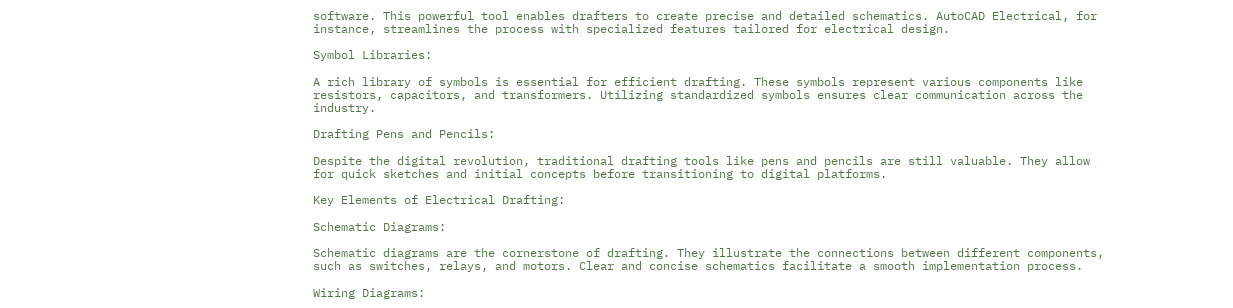software. This powerful tool enables drafters to create precise and detailed schematics. AutoCAD Electrical, for instance, streamlines the process with specialized features tailored for electrical design.

Symbol Libraries:

A rich library of symbols is essential for efficient drafting. These symbols represent various components like resistors, capacitors, and transformers. Utilizing standardized symbols ensures clear communication across the industry.

Drafting Pens and Pencils:

Despite the digital revolution, traditional drafting tools like pens and pencils are still valuable. They allow for quick sketches and initial concepts before transitioning to digital platforms.

Key Elements of Electrical Drafting:

Schematic Diagrams:

Schematic diagrams are the cornerstone of drafting. They illustrate the connections between different components, such as switches, relays, and motors. Clear and concise schematics facilitate a smooth implementation process.

Wiring Diagrams: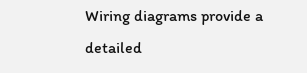Wiring diagrams provide a detailed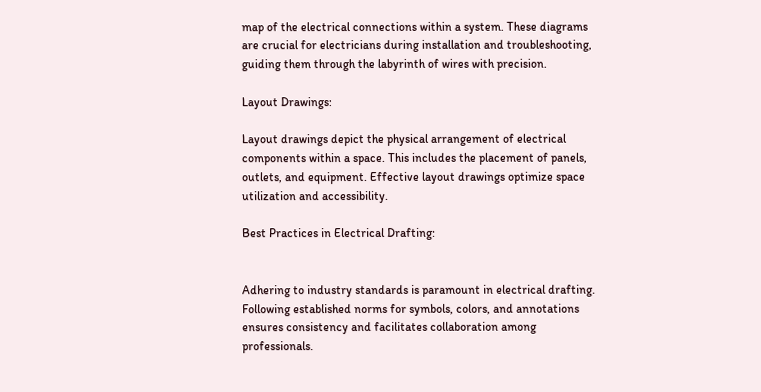map of the electrical connections within a system. These diagrams are crucial for electricians during installation and troubleshooting, guiding them through the labyrinth of wires with precision.

Layout Drawings:

Layout drawings depict the physical arrangement of electrical components within a space. This includes the placement of panels, outlets, and equipment. Effective layout drawings optimize space utilization and accessibility.

Best Practices in Electrical Drafting:


Adhering to industry standards is paramount in electrical drafting. Following established norms for symbols, colors, and annotations ensures consistency and facilitates collaboration among professionals.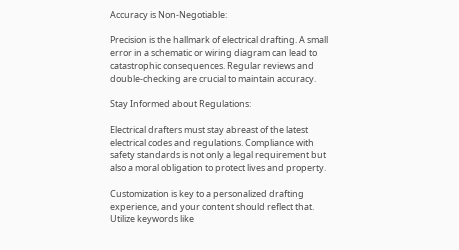Accuracy is Non-Negotiable:

Precision is the hallmark of electrical drafting. A small error in a schematic or wiring diagram can lead to catastrophic consequences. Regular reviews and double-checking are crucial to maintain accuracy.

Stay Informed about Regulations:

Electrical drafters must stay abreast of the latest electrical codes and regulations. Compliance with safety standards is not only a legal requirement but also a moral obligation to protect lives and property.

Customization is key to a personalized drafting experience, and your content should reflect that. Utilize keywords like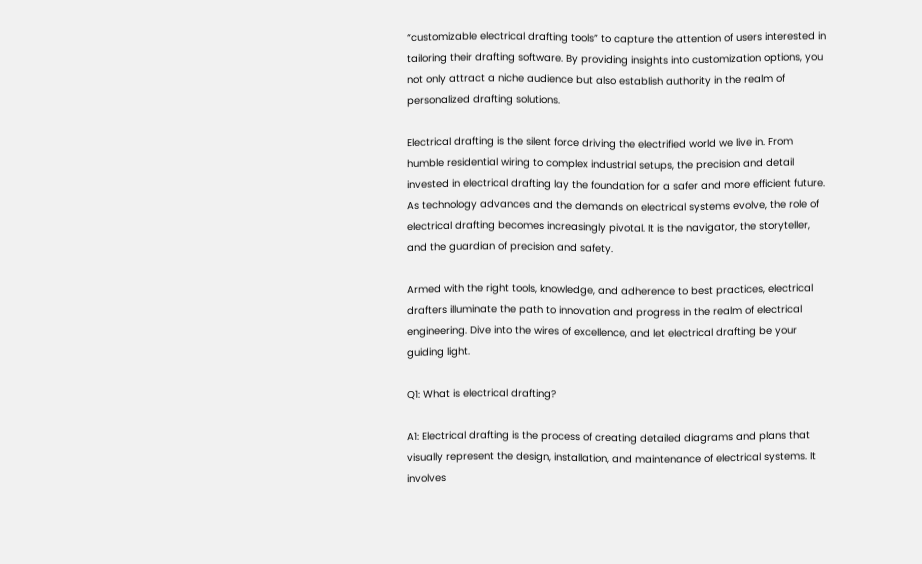“customizable electrical drafting tools” to capture the attention of users interested in tailoring their drafting software. By providing insights into customization options, you not only attract a niche audience but also establish authority in the realm of personalized drafting solutions.

Electrical drafting is the silent force driving the electrified world we live in. From humble residential wiring to complex industrial setups, the precision and detail invested in electrical drafting lay the foundation for a safer and more efficient future. As technology advances and the demands on electrical systems evolve, the role of electrical drafting becomes increasingly pivotal. It is the navigator, the storyteller, and the guardian of precision and safety.

Armed with the right tools, knowledge, and adherence to best practices, electrical drafters illuminate the path to innovation and progress in the realm of electrical engineering. Dive into the wires of excellence, and let electrical drafting be your guiding light.

Q1: What is electrical drafting?

A1: Electrical drafting is the process of creating detailed diagrams and plans that visually represent the design, installation, and maintenance of electrical systems. It involves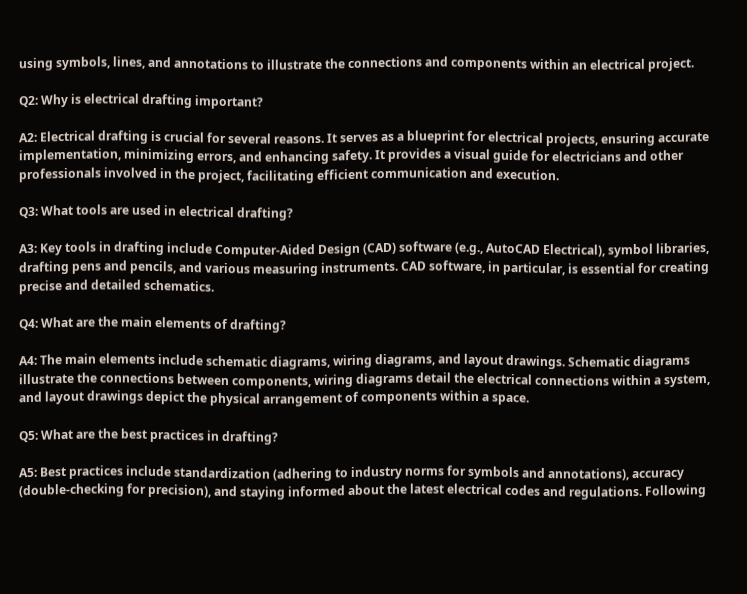using symbols, lines, and annotations to illustrate the connections and components within an electrical project.

Q2: Why is electrical drafting important?

A2: Electrical drafting is crucial for several reasons. It serves as a blueprint for electrical projects, ensuring accurate implementation, minimizing errors, and enhancing safety. It provides a visual guide for electricians and other professionals involved in the project, facilitating efficient communication and execution.

Q3: What tools are used in electrical drafting?

A3: Key tools in drafting include Computer-Aided Design (CAD) software (e.g., AutoCAD Electrical), symbol libraries, drafting pens and pencils, and various measuring instruments. CAD software, in particular, is essential for creating precise and detailed schematics.

Q4: What are the main elements of drafting?

A4: The main elements include schematic diagrams, wiring diagrams, and layout drawings. Schematic diagrams illustrate the connections between components, wiring diagrams detail the electrical connections within a system, and layout drawings depict the physical arrangement of components within a space.

Q5: What are the best practices in drafting?

A5: Best practices include standardization (adhering to industry norms for symbols and annotations), accuracy (double-checking for precision), and staying informed about the latest electrical codes and regulations. Following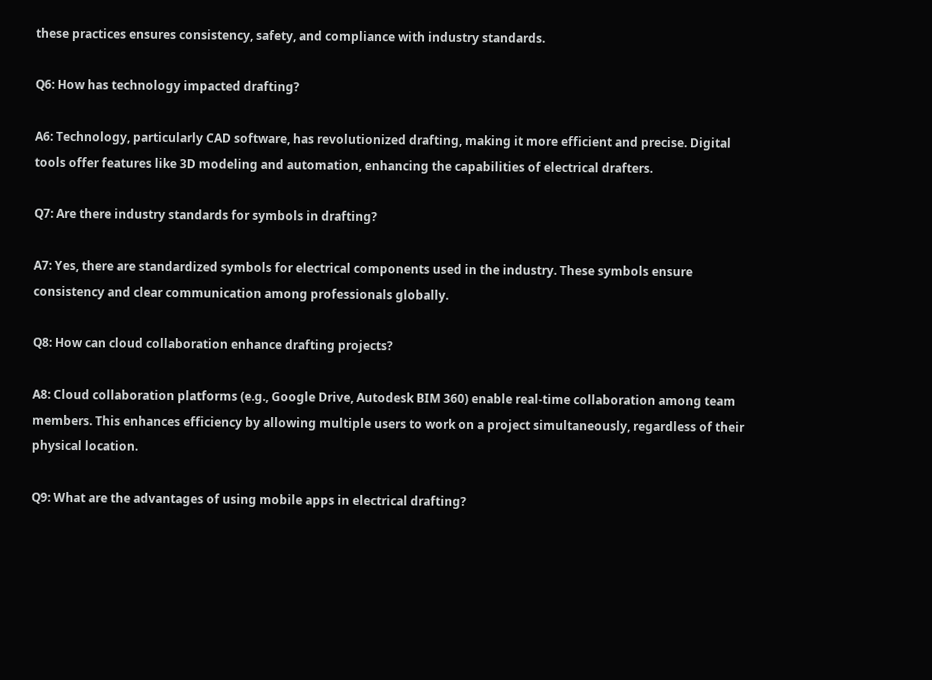these practices ensures consistency, safety, and compliance with industry standards.

Q6: How has technology impacted drafting?

A6: Technology, particularly CAD software, has revolutionized drafting, making it more efficient and precise. Digital tools offer features like 3D modeling and automation, enhancing the capabilities of electrical drafters.

Q7: Are there industry standards for symbols in drafting?

A7: Yes, there are standardized symbols for electrical components used in the industry. These symbols ensure consistency and clear communication among professionals globally.

Q8: How can cloud collaboration enhance drafting projects?

A8: Cloud collaboration platforms (e.g., Google Drive, Autodesk BIM 360) enable real-time collaboration among team members. This enhances efficiency by allowing multiple users to work on a project simultaneously, regardless of their physical location.

Q9: What are the advantages of using mobile apps in electrical drafting?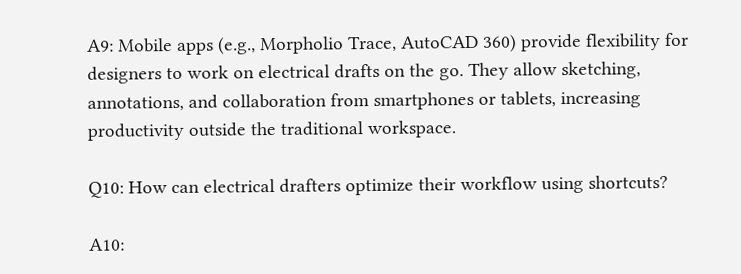A9: Mobile apps (e.g., Morpholio Trace, AutoCAD 360) provide flexibility for designers to work on electrical drafts on the go. They allow sketching, annotations, and collaboration from smartphones or tablets, increasing productivity outside the traditional workspace.

Q10: How can electrical drafters optimize their workflow using shortcuts?

A10: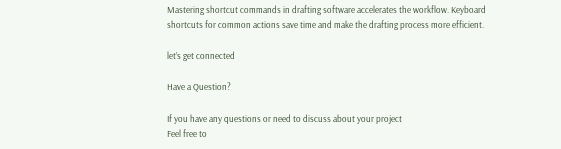Mastering shortcut commands in drafting software accelerates the workflow. Keyboard shortcuts for common actions save time and make the drafting process more efficient.

let’s get connected

Have a Question?

If you have any questions or need to discuss about your project
Feel free to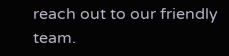reach out to our friendly team.